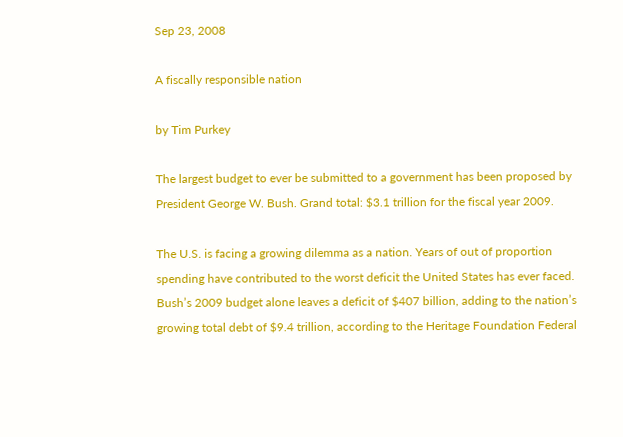Sep 23, 2008

A fiscally responsible nation

by Tim Purkey

The largest budget to ever be submitted to a government has been proposed by President George W. Bush. Grand total: $3.1 trillion for the fiscal year 2009.

The U.S. is facing a growing dilemma as a nation. Years of out of proportion spending have contributed to the worst deficit the United States has ever faced. Bush’s 2009 budget alone leaves a deficit of $407 billion, adding to the nation’s growing total debt of $9.4 trillion, according to the Heritage Foundation Federal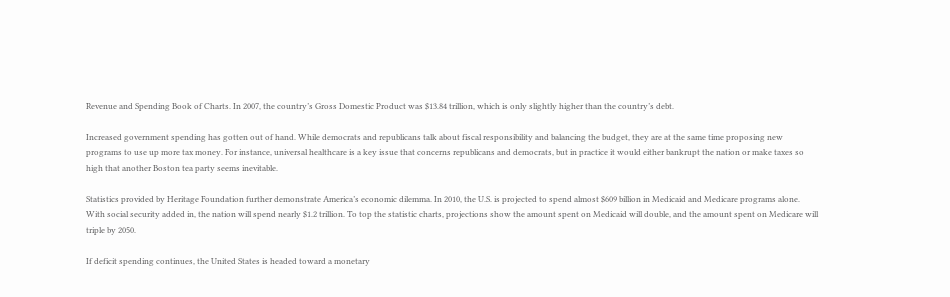Revenue and Spending Book of Charts. In 2007, the country’s Gross Domestic Product was $13.84 trillion, which is only slightly higher than the country’s debt.

Increased government spending has gotten out of hand. While democrats and republicans talk about fiscal responsibility and balancing the budget, they are at the same time proposing new programs to use up more tax money. For instance, universal healthcare is a key issue that concerns republicans and democrats, but in practice it would either bankrupt the nation or make taxes so high that another Boston tea party seems inevitable.

Statistics provided by Heritage Foundation further demonstrate America’s economic dilemma. In 2010, the U.S. is projected to spend almost $609 billion in Medicaid and Medicare programs alone. With social security added in, the nation will spend nearly $1.2 trillion. To top the statistic charts, projections show the amount spent on Medicaid will double, and the amount spent on Medicare will triple by 2050.

If deficit spending continues, the United States is headed toward a monetary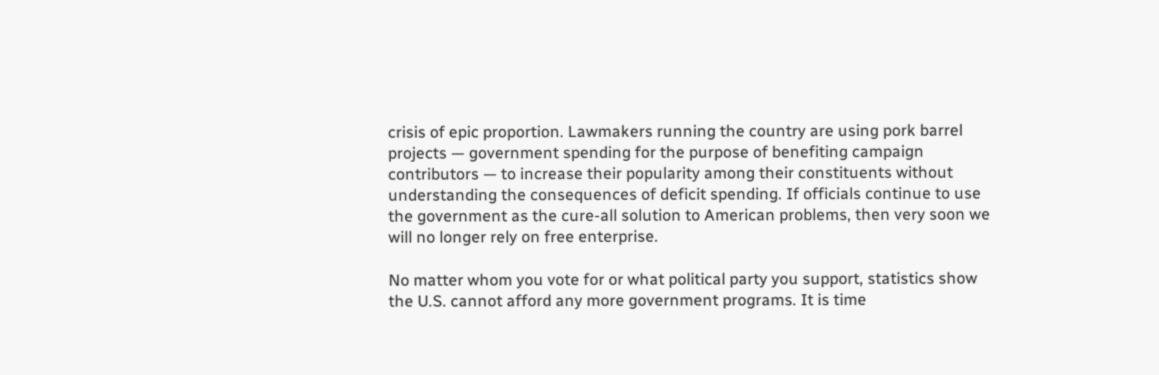crisis of epic proportion. Lawmakers running the country are using pork barrel projects — government spending for the purpose of benefiting campaign contributors — to increase their popularity among their constituents without understanding the consequences of deficit spending. If officials continue to use the government as the cure-all solution to American problems, then very soon we will no longer rely on free enterprise.

No matter whom you vote for or what political party you support, statistics show the U.S. cannot afford any more government programs. It is time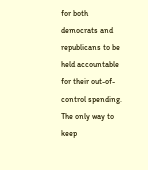for both democrats and republicans to be held accountable for their out-of-control spending. The only way to keep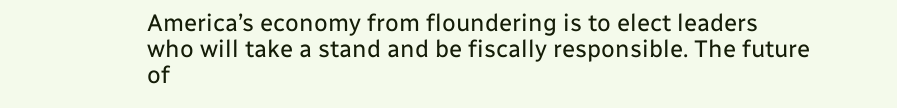America’s economy from floundering is to elect leaders who will take a stand and be fiscally responsible. The future of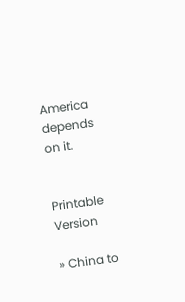America depends on it.


Printable Version

» China to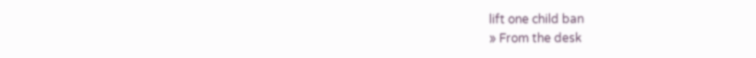lift one child ban
» From the desk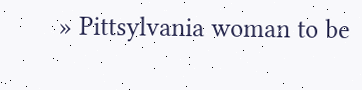» Pittsylvania woman to be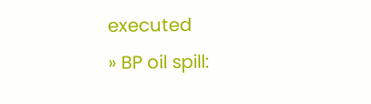executed
» BP oil spill: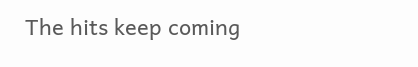The hits keep coming